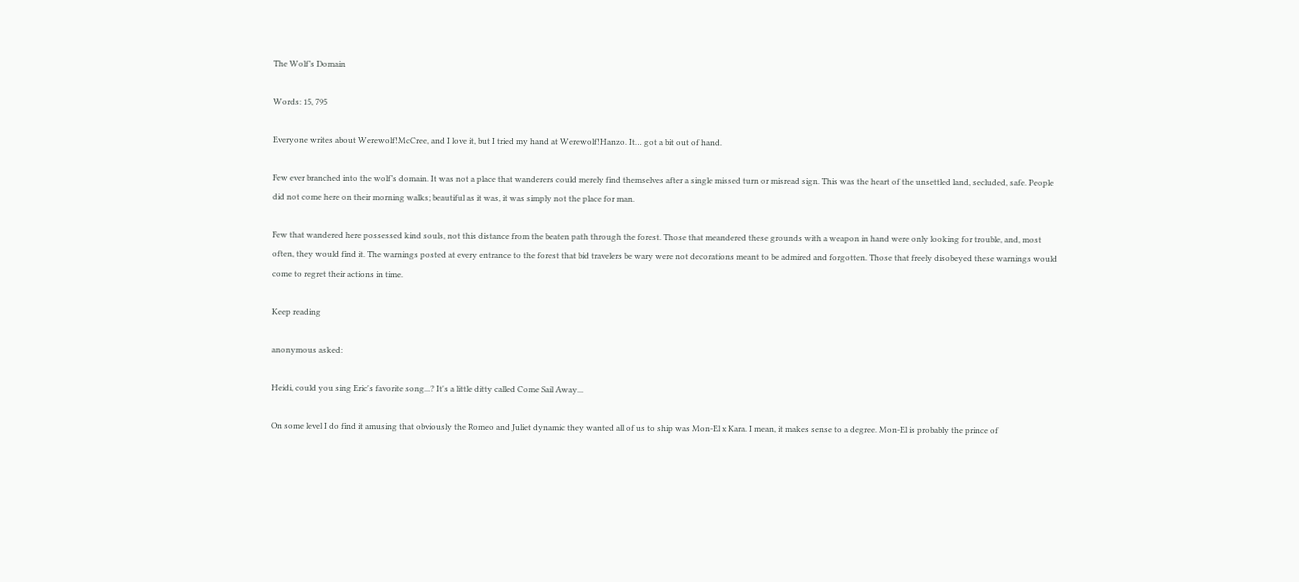The Wolf’s Domain

Words: 15, 795

Everyone writes about Werewolf!McCree, and I love it, but I tried my hand at Werewolf!Hanzo. It… got a bit out of hand.

Few ever branched into the wolf’s domain. It was not a place that wanderers could merely find themselves after a single missed turn or misread sign. This was the heart of the unsettled land, secluded, safe. People did not come here on their morning walks; beautiful as it was, it was simply not the place for man.

Few that wandered here possessed kind souls, not this distance from the beaten path through the forest. Those that meandered these grounds with a weapon in hand were only looking for trouble, and, most often, they would find it. The warnings posted at every entrance to the forest that bid travelers be wary were not decorations meant to be admired and forgotten. Those that freely disobeyed these warnings would come to regret their actions in time.

Keep reading

anonymous asked:

Heidi, could you sing Eric's favorite song...? It's a little ditty called Come Sail Away...

On some level I do find it amusing that obviously the Romeo and Juliet dynamic they wanted all of us to ship was Mon-El x Kara. I mean, it makes sense to a degree. Mon-El is probably the prince of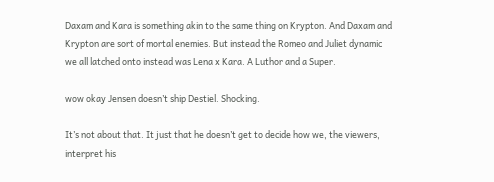Daxam and Kara is something akin to the same thing on Krypton. And Daxam and Krypton are sort of mortal enemies. But instead the Romeo and Juliet dynamic we all latched onto instead was Lena x Kara. A Luthor and a Super.

wow okay Jensen doesn’t ship Destiel. Shocking.

It’s not about that. It just that he doesn’t get to decide how we, the viewers, interpret his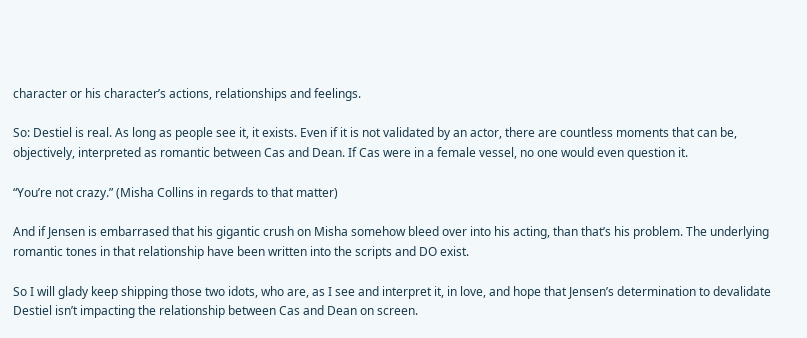character or his character’s actions, relationships and feelings.

So: Destiel is real. As long as people see it, it exists. Even if it is not validated by an actor, there are countless moments that can be, objectively, interpreted as romantic between Cas and Dean. If Cas were in a female vessel, no one would even question it.

“You’re not crazy.” (Misha Collins in regards to that matter)

And if Jensen is embarrased that his gigantic crush on Misha somehow bleed over into his acting, than that’s his problem. The underlying romantic tones in that relationship have been written into the scripts and DO exist.

So I will glady keep shipping those two idots, who are, as I see and interpret it, in love, and hope that Jensen’s determination to devalidate Destiel isn’t impacting the relationship between Cas and Dean on screen.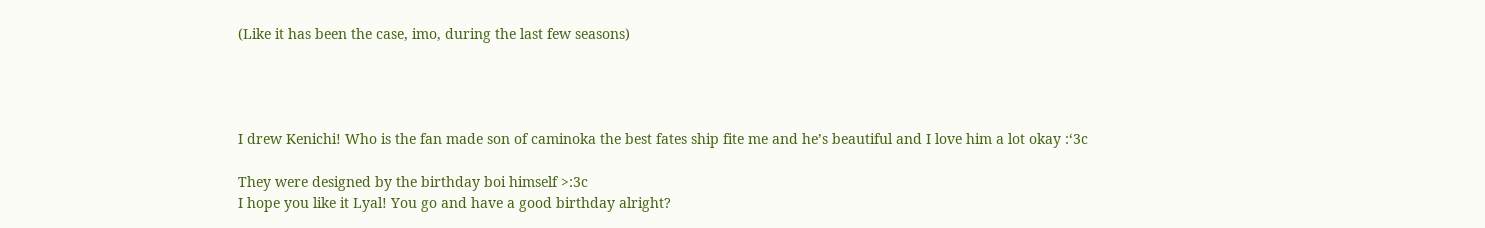(Like it has been the case, imo, during the last few seasons)




I drew Kenichi! Who is the fan made son of caminoka the best fates ship fite me and he’s beautiful and I love him a lot okay :‘3c

They were designed by the birthday boi himself >:3c
I hope you like it Lyal! You go and have a good birthday alright?